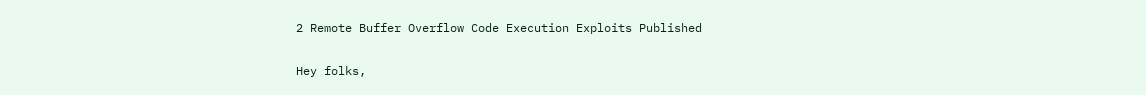2 Remote Buffer Overflow Code Execution Exploits Published

Hey folks,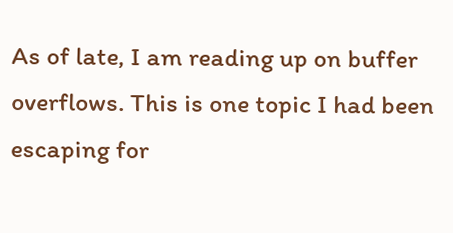As of late, I am reading up on buffer overflows. This is one topic I had been escaping for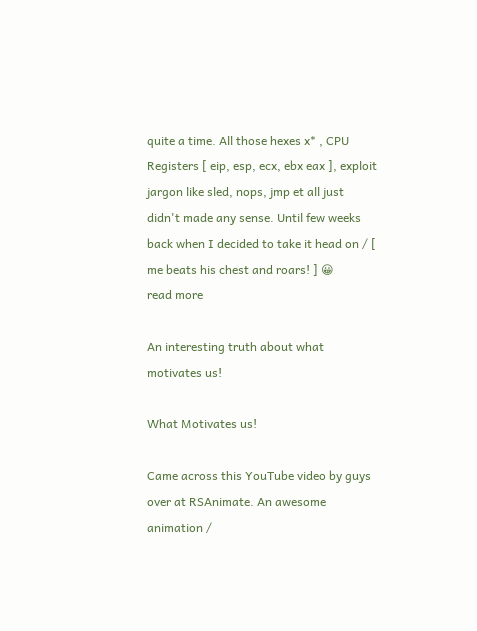quite a time. All those hexes x* , CPU Registers [ eip, esp, ecx, ebx eax ], exploit jargon like sled, nops, jmp et all just didn't made any sense. Until few weeks back when I decided to take it head on / [ me beats his chest and roars! ] 😀
read more

An interesting truth about what motivates us!

What Motivates us!

Came across this YouTube video by guys over at RSAnimate. An awesome animation /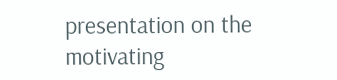presentation on the motivating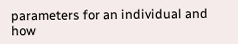parameters for an individual and how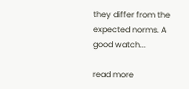they differ from the expected norms. A good watch...

read more